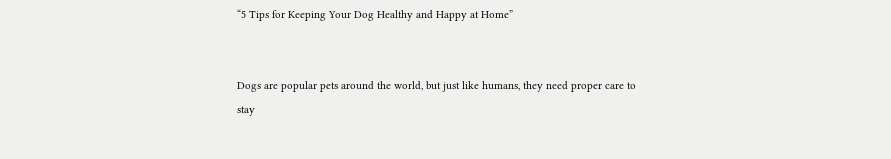“5 Tips for Keeping Your Dog Healthy and Happy at Home”


Dogs are popular pets around the world, but just like humans, they need proper care to stay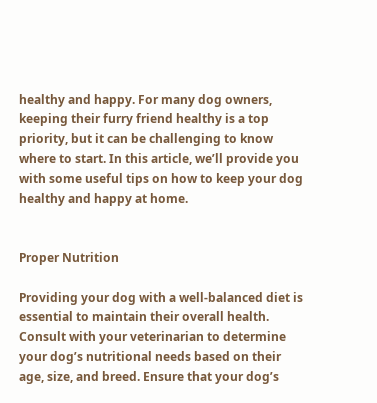healthy and happy. For many dog owners, keeping their furry friend healthy is a top priority, but it can be challenging to know where to start. In this article, we’ll provide you with some useful tips on how to keep your dog healthy and happy at home.


Proper Nutrition

Providing your dog with a well-balanced diet is essential to maintain their overall health. Consult with your veterinarian to determine your dog’s nutritional needs based on their age, size, and breed. Ensure that your dog’s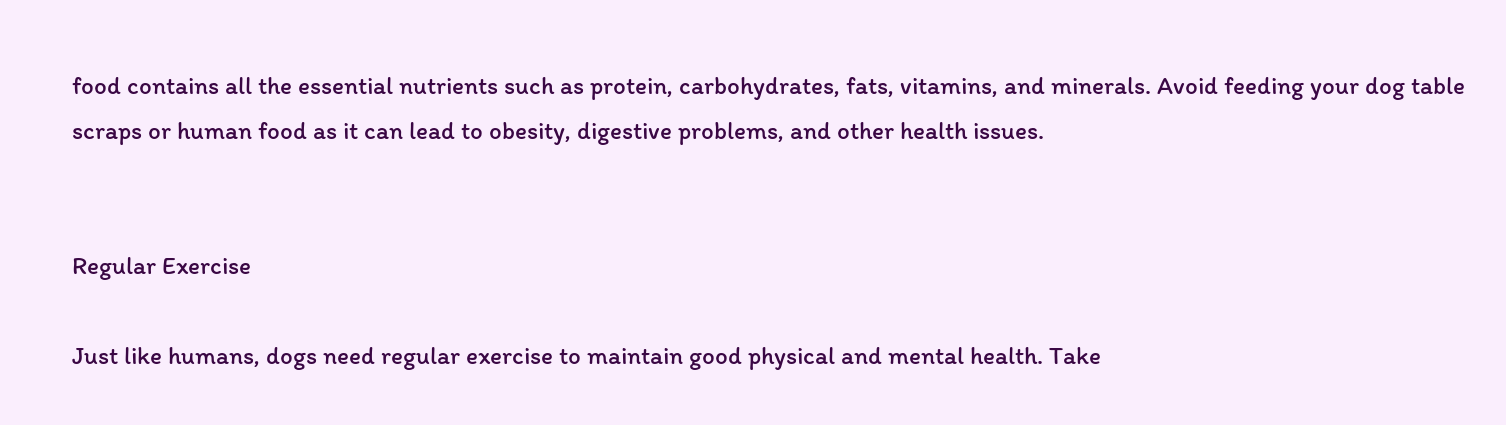food contains all the essential nutrients such as protein, carbohydrates, fats, vitamins, and minerals. Avoid feeding your dog table scraps or human food as it can lead to obesity, digestive problems, and other health issues.


Regular Exercise

Just like humans, dogs need regular exercise to maintain good physical and mental health. Take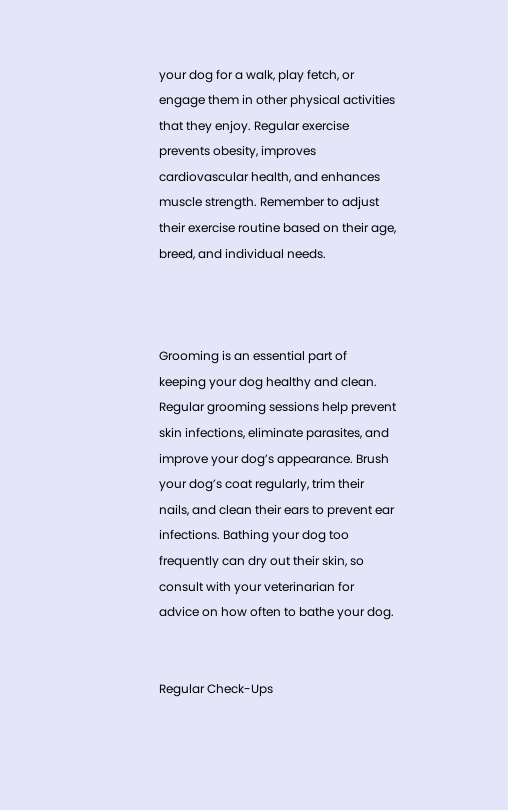your dog for a walk, play fetch, or engage them in other physical activities that they enjoy. Regular exercise prevents obesity, improves cardiovascular health, and enhances muscle strength. Remember to adjust their exercise routine based on their age, breed, and individual needs.



Grooming is an essential part of keeping your dog healthy and clean. Regular grooming sessions help prevent skin infections, eliminate parasites, and improve your dog’s appearance. Brush your dog’s coat regularly, trim their nails, and clean their ears to prevent ear infections. Bathing your dog too frequently can dry out their skin, so consult with your veterinarian for advice on how often to bathe your dog.


Regular Check-Ups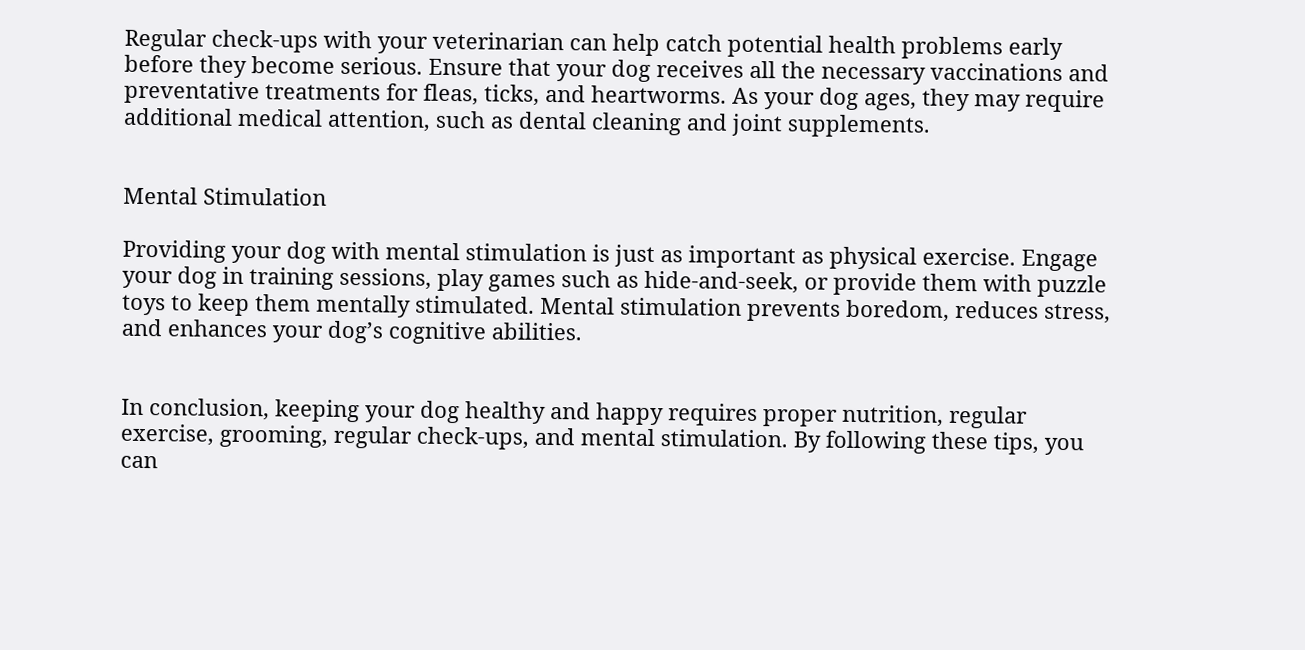Regular check-ups with your veterinarian can help catch potential health problems early before they become serious. Ensure that your dog receives all the necessary vaccinations and preventative treatments for fleas, ticks, and heartworms. As your dog ages, they may require additional medical attention, such as dental cleaning and joint supplements.


Mental Stimulation

Providing your dog with mental stimulation is just as important as physical exercise. Engage your dog in training sessions, play games such as hide-and-seek, or provide them with puzzle toys to keep them mentally stimulated. Mental stimulation prevents boredom, reduces stress, and enhances your dog’s cognitive abilities.


In conclusion, keeping your dog healthy and happy requires proper nutrition, regular exercise, grooming, regular check-ups, and mental stimulation. By following these tips, you can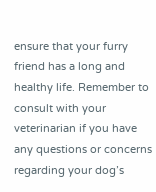ensure that your furry friend has a long and healthy life. Remember to consult with your veterinarian if you have any questions or concerns regarding your dog’s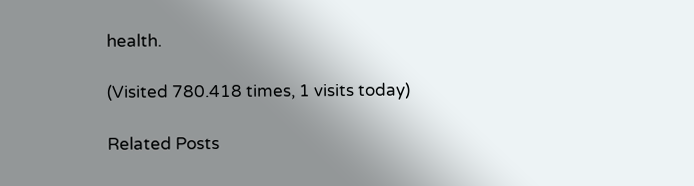health.

(Visited 780.418 times, 1 visits today)

Related Posts